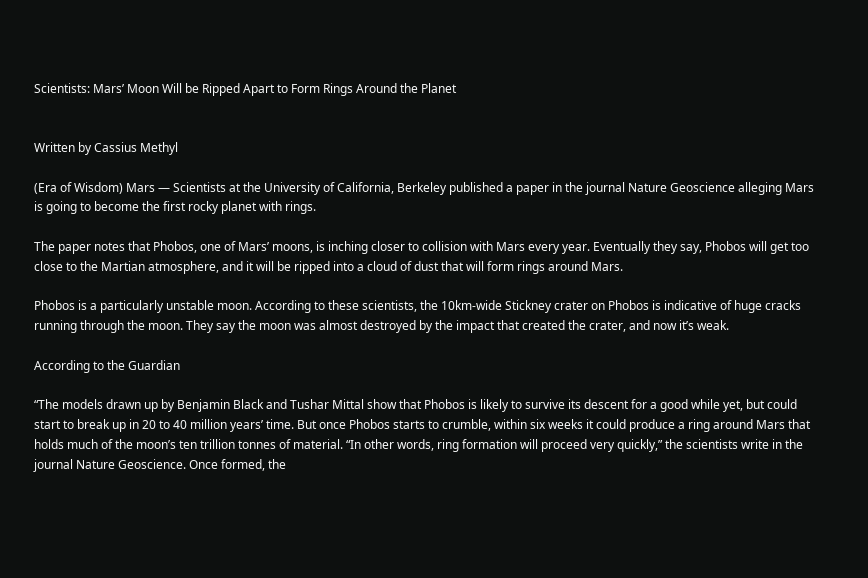Scientists: Mars’ Moon Will be Ripped Apart to Form Rings Around the Planet


Written by Cassius Methyl

(Era of Wisdom) Mars — Scientists at the University of California, Berkeley published a paper in the journal Nature Geoscience alleging Mars is going to become the first rocky planet with rings.

The paper notes that Phobos, one of Mars’ moons, is inching closer to collision with Mars every year. Eventually they say, Phobos will get too close to the Martian atmosphere, and it will be ripped into a cloud of dust that will form rings around Mars.

Phobos is a particularly unstable moon. According to these scientists, the 10km-wide Stickney crater on Phobos is indicative of huge cracks running through the moon. They say the moon was almost destroyed by the impact that created the crater, and now it’s weak.

According to the Guardian

“The models drawn up by Benjamin Black and Tushar Mittal show that Phobos is likely to survive its descent for a good while yet, but could start to break up in 20 to 40 million years’ time. But once Phobos starts to crumble, within six weeks it could produce a ring around Mars that holds much of the moon’s ten trillion tonnes of material. “In other words, ring formation will proceed very quickly,” the scientists write in the journal Nature Geoscience. Once formed, the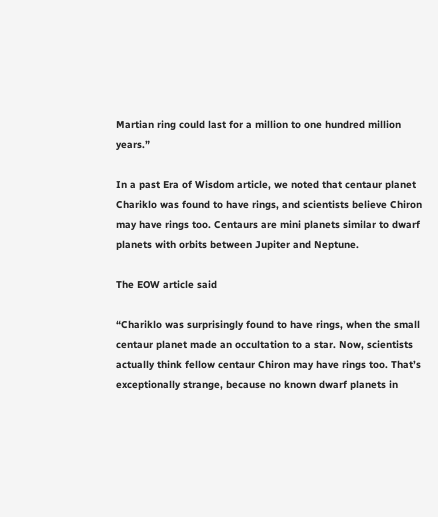Martian ring could last for a million to one hundred million years.”

In a past Era of Wisdom article, we noted that centaur planet Chariklo was found to have rings, and scientists believe Chiron may have rings too. Centaurs are mini planets similar to dwarf planets with orbits between Jupiter and Neptune.

The EOW article said

“Chariklo was surprisingly found to have rings, when the small centaur planet made an occultation to a star. Now, scientists actually think fellow centaur Chiron may have rings too. That’s exceptionally strange, because no known dwarf planets in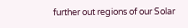further out regions of our Solar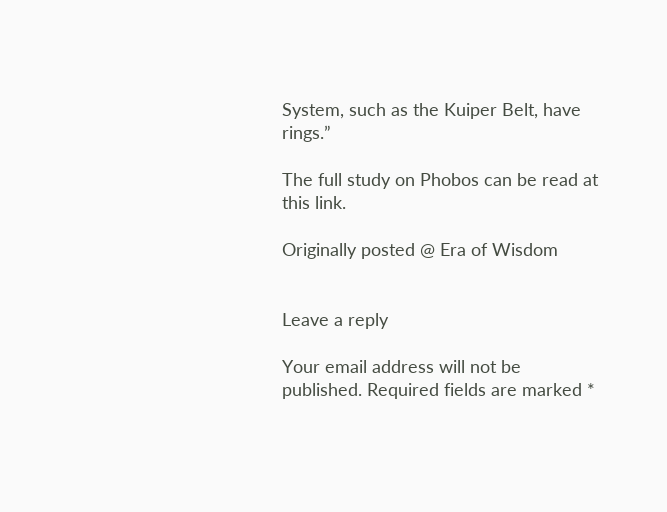System, such as the Kuiper Belt, have rings.”

The full study on Phobos can be read at this link.

Originally posted @ Era of Wisdom


Leave a reply

Your email address will not be published. Required fields are marked *